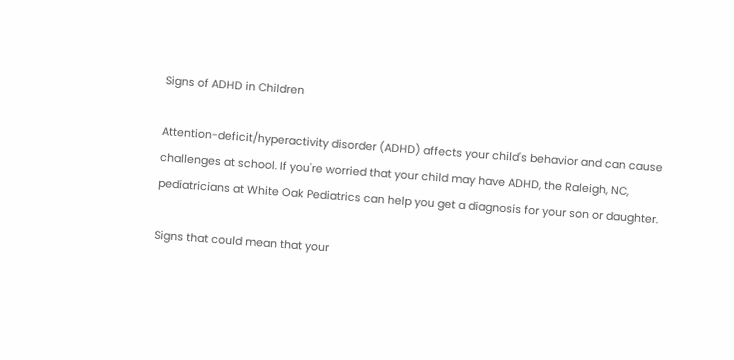Signs of ADHD in Children

Attention-deficit/hyperactivity disorder (ADHD) affects your child's behavior and can cause challenges at school. If you're worried that your child may have ADHD, the Raleigh, NC, pediatricians at White Oak Pediatrics can help you get a diagnosis for your son or daughter.

Signs that could mean that your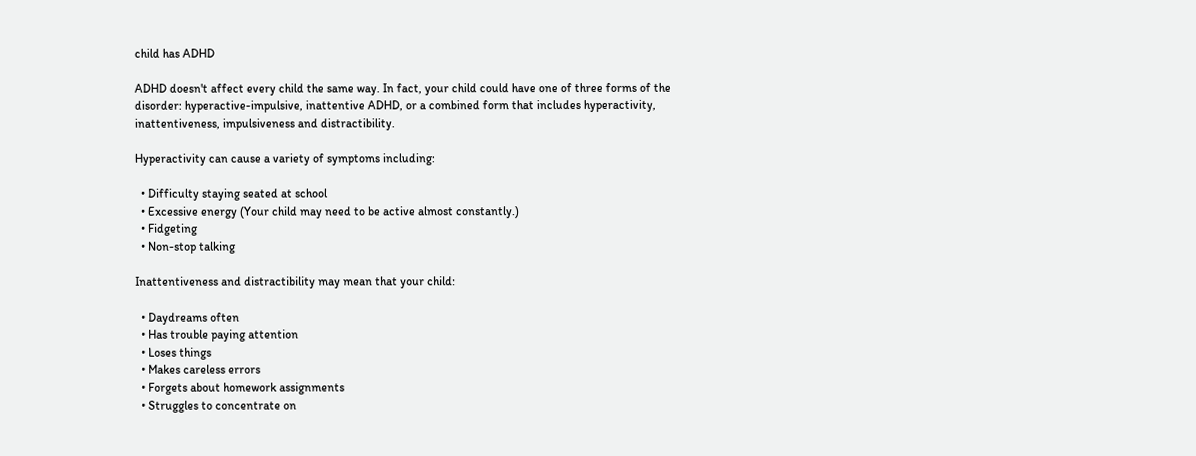child has ADHD

ADHD doesn't affect every child the same way. In fact, your child could have one of three forms of the disorder: hyperactive-impulsive, inattentive ADHD, or a combined form that includes hyperactivity, inattentiveness, impulsiveness and distractibility.

Hyperactivity can cause a variety of symptoms including:

  • Difficulty staying seated at school
  • Excessive energy (Your child may need to be active almost constantly.)
  • Fidgeting
  • Non-stop talking

Inattentiveness and distractibility may mean that your child:

  • Daydreams often
  • Has trouble paying attention
  • Loses things
  • Makes careless errors
  • Forgets about homework assignments
  • Struggles to concentrate on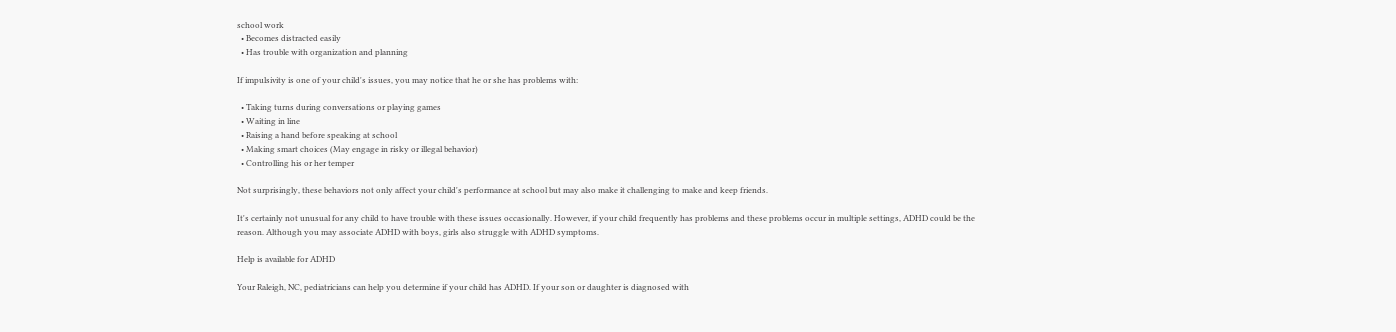school work
  • Becomes distracted easily
  • Has trouble with organization and planning

If impulsivity is one of your child's issues, you may notice that he or she has problems with:

  • Taking turns during conversations or playing games
  • Waiting in line
  • Raising a hand before speaking at school
  • Making smart choices (May engage in risky or illegal behavior)
  • Controlling his or her temper

Not surprisingly, these behaviors not only affect your child's performance at school but may also make it challenging to make and keep friends.

It's certainly not unusual for any child to have trouble with these issues occasionally. However, if your child frequently has problems and these problems occur in multiple settings, ADHD could be the reason. Although you may associate ADHD with boys, girls also struggle with ADHD symptoms.

Help is available for ADHD

Your Raleigh, NC, pediatricians can help you determine if your child has ADHD. If your son or daughter is diagnosed with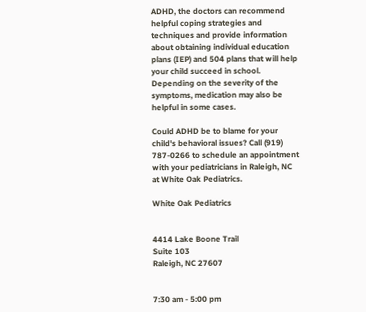ADHD, the doctors can recommend helpful coping strategies and techniques and provide information about obtaining individual education plans (IEP) and 504 plans that will help your child succeed in school. Depending on the severity of the symptoms, medication may also be helpful in some cases.

Could ADHD be to blame for your child's behavioral issues? Call (919) 787-0266 to schedule an appointment with your pediatricians in Raleigh, NC at White Oak Pediatrics.

White Oak Pediatrics


4414 Lake Boone Trail
Suite 103
Raleigh, NC 27607


7:30 am - 5:00 pm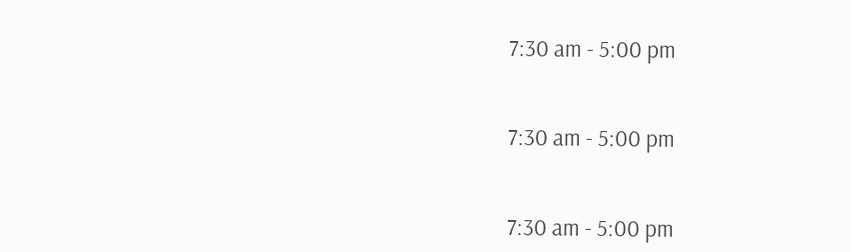7:30 am - 5:00 pm


7:30 am - 5:00 pm


7:30 am - 5:00 pm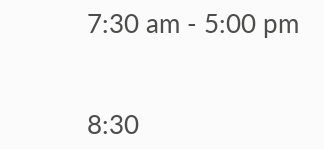7:30 am - 5:00 pm


8:30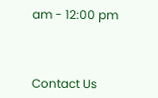am - 12:00 pm



Contact Us